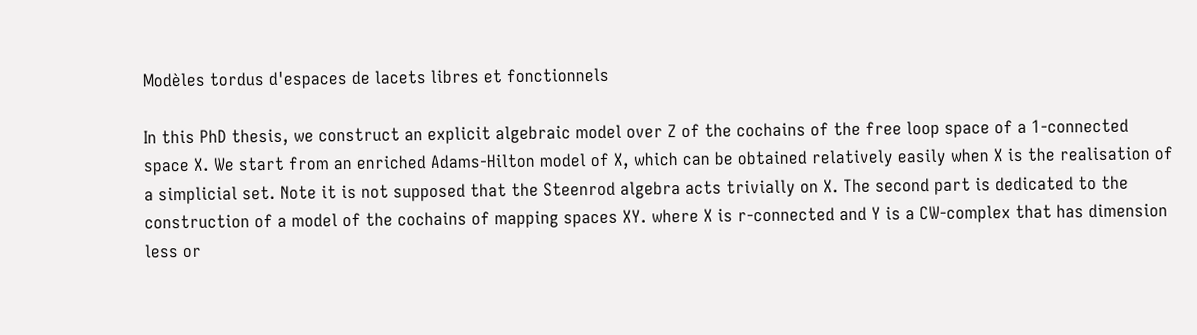Modèles tordus d'espaces de lacets libres et fonctionnels

In this PhD thesis, we construct an explicit algebraic model over Z of the cochains of the free loop space of a 1-connected space X. We start from an enriched Adams-Hilton model of X, which can be obtained relatively easily when X is the realisation of a simplicial set. Note it is not supposed that the Steenrod algebra acts trivially on X. The second part is dedicated to the construction of a model of the cochains of mapping spaces XY. where X is r-connected and Y is a CW-complex that has dimension less or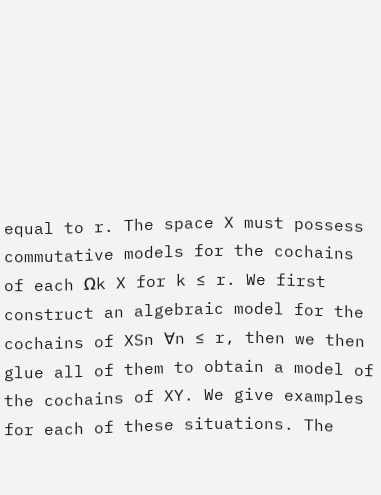equal to r. The space X must possess commutative models for the cochains of each Ωk X for k ≤ r. We first construct an algebraic model for the cochains of XSn ∀n ≤ r, then we then glue all of them to obtain a model of the cochains of XY. We give examples for each of these situations. The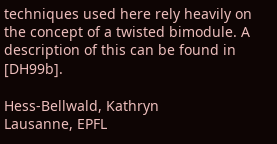techniques used here rely heavily on the concept of a twisted bimodule. A description of this can be found in [DH99b].

Hess-Bellwald, Kathryn
Lausanne, EPFL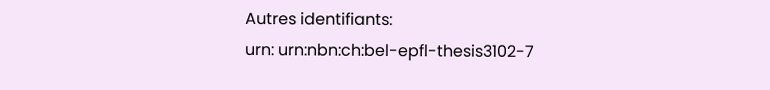Autres identifiants:
urn: urn:nbn:ch:bel-epfl-thesis3102-7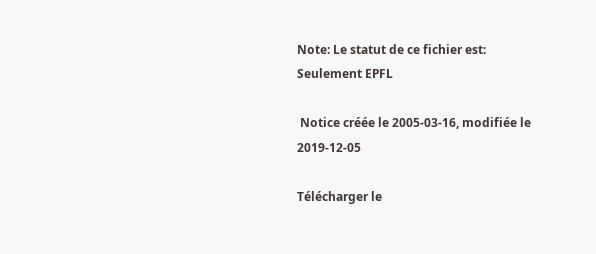Note: Le statut de ce fichier est: Seulement EPFL

 Notice créée le 2005-03-16, modifiée le 2019-12-05

Télécharger le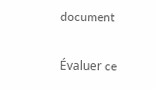document

Évaluer ce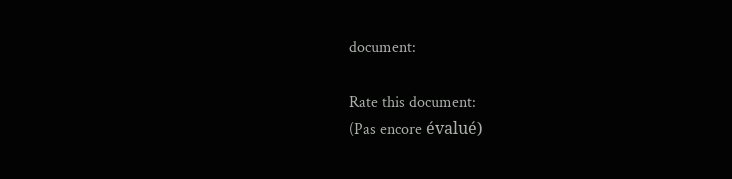document:

Rate this document:
(Pas encore évalué)